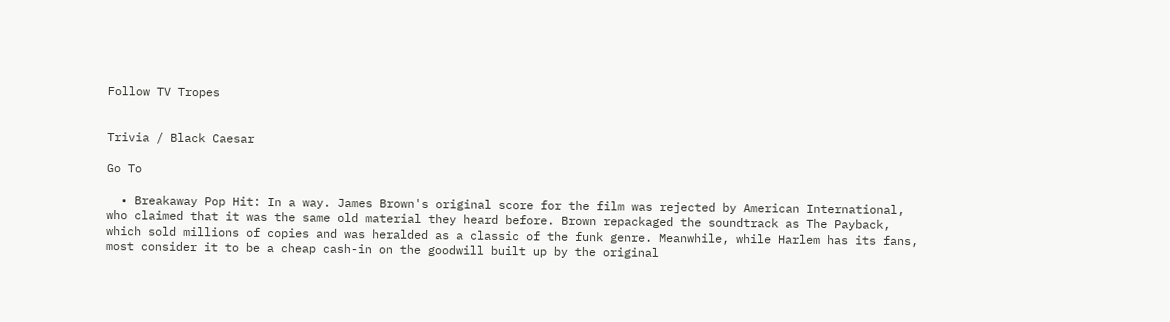Follow TV Tropes


Trivia / Black Caesar

Go To

  • Breakaway Pop Hit: In a way. James Brown's original score for the film was rejected by American International, who claimed that it was the same old material they heard before. Brown repackaged the soundtrack as The Payback, which sold millions of copies and was heralded as a classic of the funk genre. Meanwhile, while Harlem has its fans, most consider it to be a cheap cash-in on the goodwill built up by the original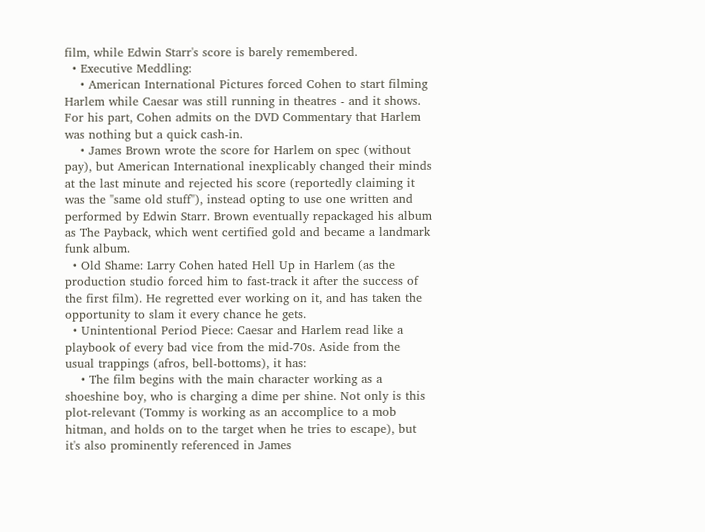film, while Edwin Starr's score is barely remembered.
  • Executive Meddling:
    • American International Pictures forced Cohen to start filming Harlem while Caesar was still running in theatres - and it shows. For his part, Cohen admits on the DVD Commentary that Harlem was nothing but a quick cash-in.
    • James Brown wrote the score for Harlem on spec (without pay), but American International inexplicably changed their minds at the last minute and rejected his score (reportedly claiming it was the "same old stuff"), instead opting to use one written and performed by Edwin Starr. Brown eventually repackaged his album as The Payback, which went certified gold and became a landmark funk album.
  • Old Shame: Larry Cohen hated Hell Up in Harlem (as the production studio forced him to fast-track it after the success of the first film). He regretted ever working on it, and has taken the opportunity to slam it every chance he gets.
  • Unintentional Period Piece: Caesar and Harlem read like a playbook of every bad vice from the mid-70s. Aside from the usual trappings (afros, bell-bottoms), it has:
    • The film begins with the main character working as a shoeshine boy, who is charging a dime per shine. Not only is this plot-relevant (Tommy is working as an accomplice to a mob hitman, and holds on to the target when he tries to escape), but it's also prominently referenced in James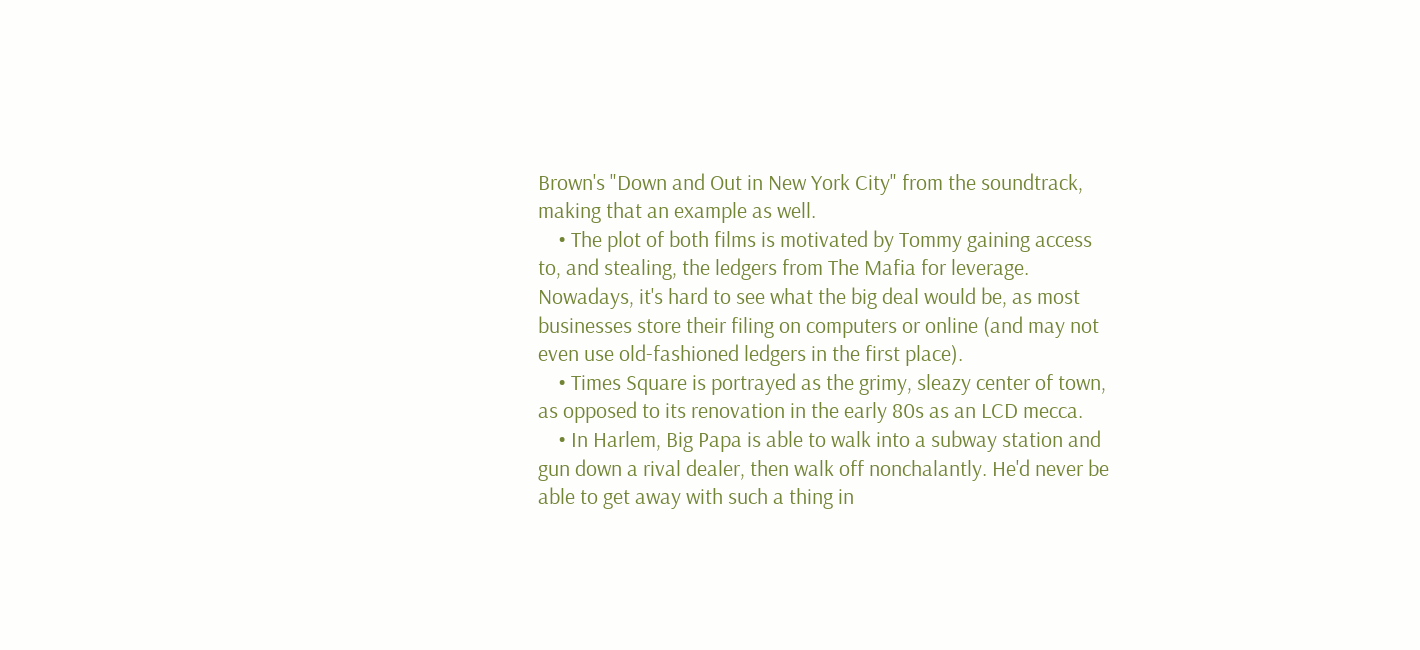Brown's "Down and Out in New York City" from the soundtrack, making that an example as well.
    • The plot of both films is motivated by Tommy gaining access to, and stealing, the ledgers from The Mafia for leverage. Nowadays, it's hard to see what the big deal would be, as most businesses store their filing on computers or online (and may not even use old-fashioned ledgers in the first place).
    • Times Square is portrayed as the grimy, sleazy center of town, as opposed to its renovation in the early 80s as an LCD mecca.
    • In Harlem, Big Papa is able to walk into a subway station and gun down a rival dealer, then walk off nonchalantly. He'd never be able to get away with such a thing in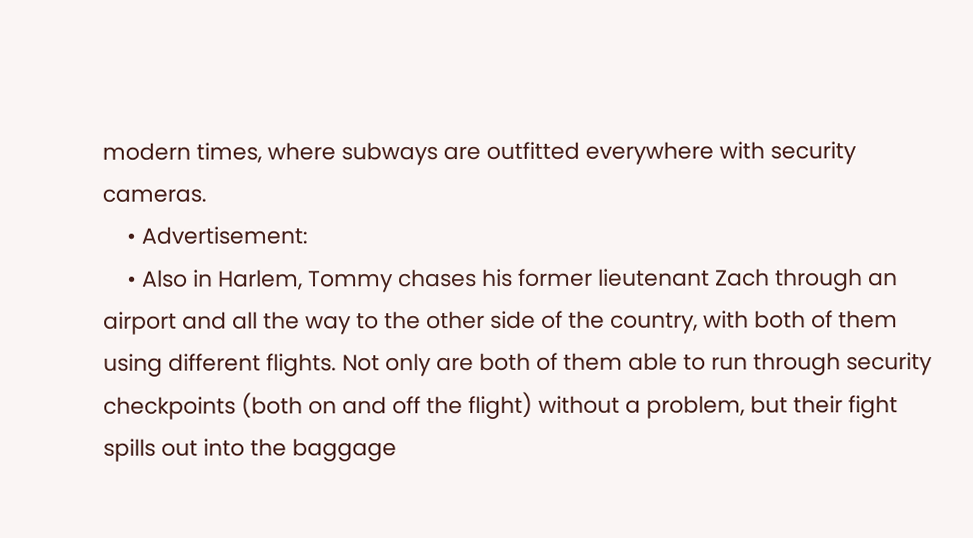modern times, where subways are outfitted everywhere with security cameras.
    • Advertisement:
    • Also in Harlem, Tommy chases his former lieutenant Zach through an airport and all the way to the other side of the country, with both of them using different flights. Not only are both of them able to run through security checkpoints (both on and off the flight) without a problem, but their fight spills out into the baggage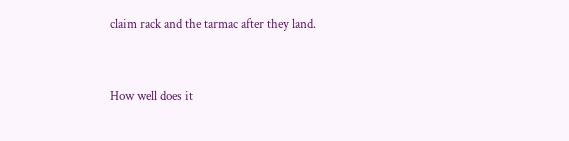claim rack and the tarmac after they land.


How well does it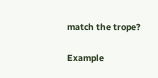match the trope?

Example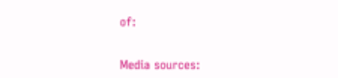of:


Media sources: